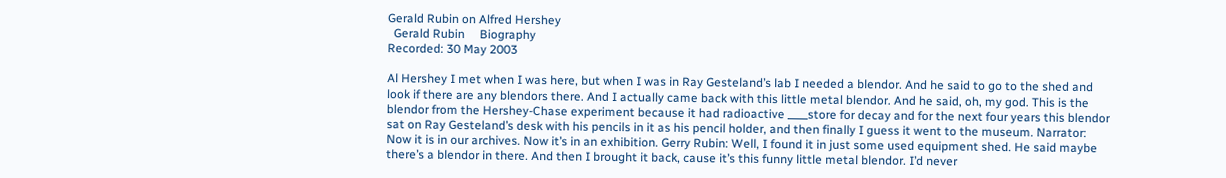Gerald Rubin on Alfred Hershey
  Gerald Rubin     Biography
Recorded: 30 May 2003

Al Hershey I met when I was here, but when I was in Ray Gesteland’s lab I needed a blendor. And he said to go to the shed and look if there are any blendors there. And I actually came back with this little metal blendor. And he said, oh, my god. This is the blendor from the Hershey-Chase experiment because it had radioactive ____store for decay and for the next four years this blendor sat on Ray Gesteland’s desk with his pencils in it as his pencil holder, and then finally I guess it went to the museum. Narrator: Now it is in our archives. Now it’s in an exhibition. Gerry Rubin: Well, I found it in just some used equipment shed. He said maybe there’s a blendor in there. And then I brought it back, cause it’s this funny little metal blendor. I’d never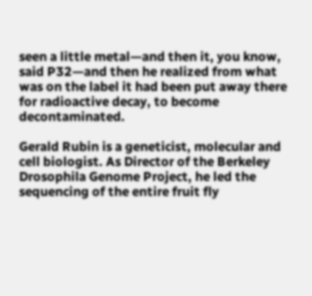seen a little metal—and then it, you know, said P32—and then he realized from what was on the label it had been put away there for radioactive decay, to become decontaminated.

Gerald Rubin is a geneticist, molecular and cell biologist. As Director of the Berkeley Drosophila Genome Project, he led the sequencing of the entire fruit fly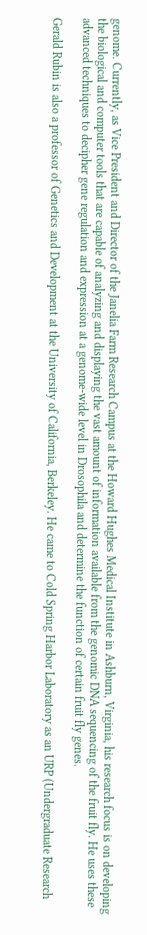genome. Currently, as Vice President and Director of the Janelia Farm Research Campus at the Howard Hughes Medical Institute in Ashburn, Virginia, his research focus is on developing the biological and computer tools that are capable of analyzing and displaying the vast amount of information available from the genomic DNA sequencing of the fruit fly. He uses these advanced techniques to decipher gene regulation and expression at a genome-wide level in Drosophila and determine the function of certain fruit fly genes.

Gerald Rubin is also a professor of Genetics and Development at the University of California, Berkeley. He came to Cold Spring Harbor Laboratory as an URP (Undergraduate Research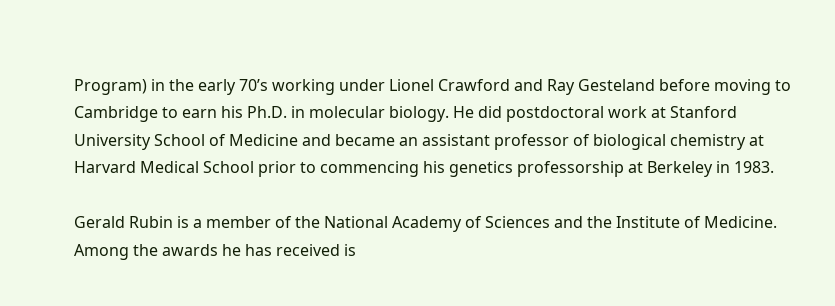Program) in the early 70’s working under Lionel Crawford and Ray Gesteland before moving to Cambridge to earn his Ph.D. in molecular biology. He did postdoctoral work at Stanford University School of Medicine and became an assistant professor of biological chemistry at Harvard Medical School prior to commencing his genetics professorship at Berkeley in 1983.

Gerald Rubin is a member of the National Academy of Sciences and the Institute of Medicine. Among the awards he has received is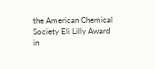the American Chemical Society Eli Lilly Award in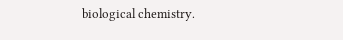biological chemistry.